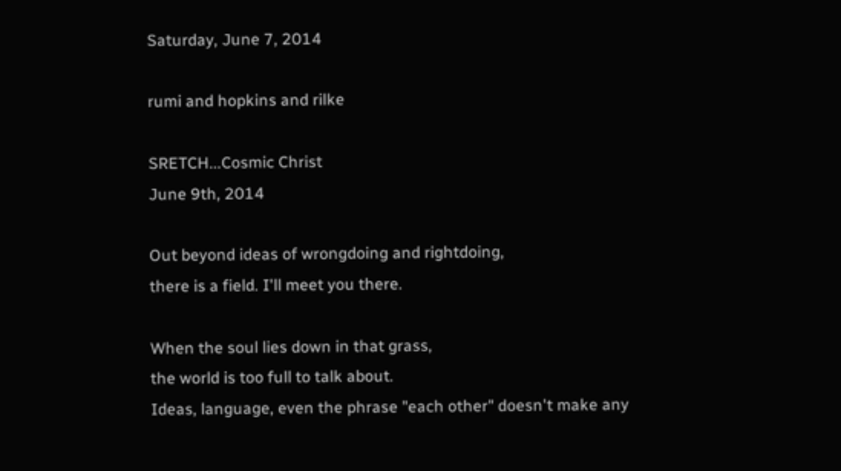Saturday, June 7, 2014

rumi and hopkins and rilke

SRETCH...Cosmic Christ
June 9th, 2014

Out beyond ideas of wrongdoing and rightdoing,
there is a field. I'll meet you there.

When the soul lies down in that grass,
the world is too full to talk about.
Ideas, language, even the phrase "each other" doesn't make any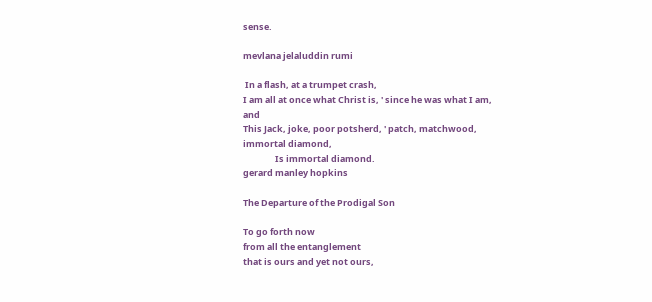sense.

mevlana jelaluddin rumi

 In a flash, at a trumpet crash,
I am all at once what Christ is, ' since he was what I am, and
This Jack, joke, poor potsherd, ' patch, matchwood, immortal diamond,
                Is immortal diamond.
gerard manley hopkins

The Departure of the Prodigal Son

To go forth now
from all the entanglement
that is ours and yet not ours,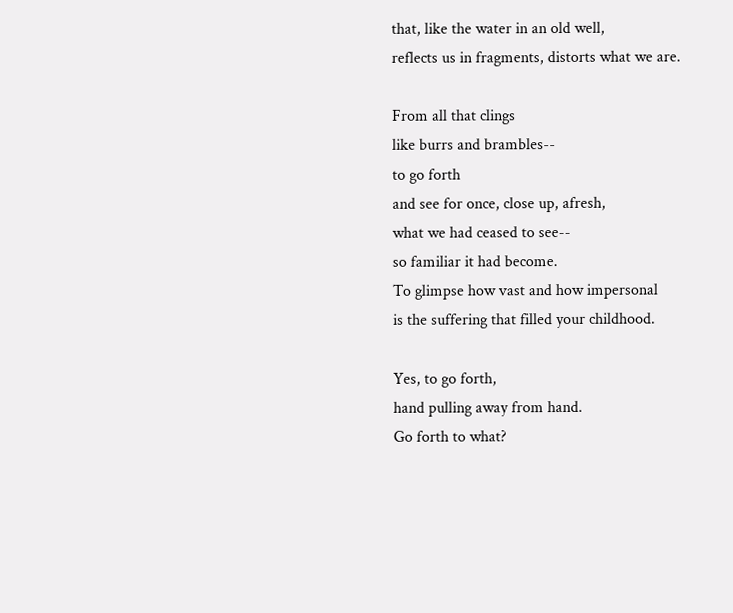that, like the water in an old well,
reflects us in fragments, distorts what we are.

From all that clings
like burrs and brambles--
to go forth
and see for once, close up, afresh,
what we had ceased to see--
so familiar it had become.
To glimpse how vast and how impersonal
is the suffering that filled your childhood.

Yes, to go forth,
hand pulling away from hand.
Go forth to what?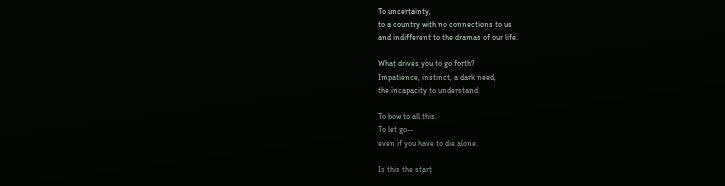To uncertainty,
to a country with no connections to us
and indifferent to the dramas of our life.

What drives you to go forth?
Impatience, instinct, a dark need,
the incapacity to understand.

To bow to all this.
To let go--
even if you have to die alone.

Is this the start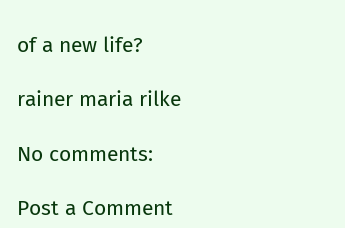of a new life?

rainer maria rilke

No comments:

Post a Comment